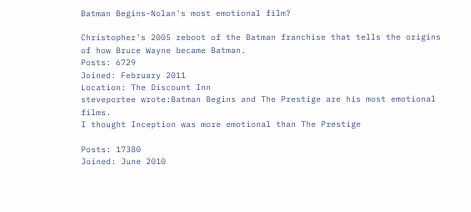Batman Begins-Nolan's most emotional film?

Christopher's 2005 reboot of the Batman franchise that tells the origins of how Bruce Wayne became Batman.
Posts: 6729
Joined: February 2011
Location: The Discount Inn
steveportee wrote:Batman Begins and The Prestige are his most emotional films.
I thought Inception was more emotional than The Prestige

Posts: 17380
Joined: June 2010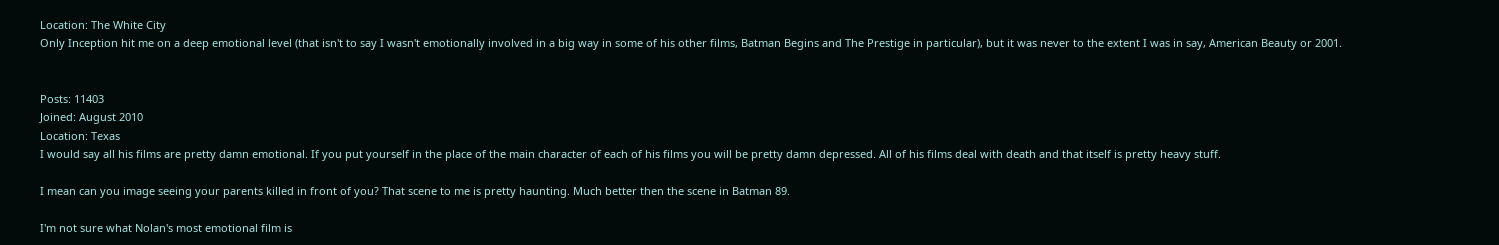Location: The White City
Only Inception hit me on a deep emotional level (that isn't to say I wasn't emotionally involved in a big way in some of his other films, Batman Begins and The Prestige in particular), but it was never to the extent I was in say, American Beauty or 2001.


Posts: 11403
Joined: August 2010
Location: Texas
I would say all his films are pretty damn emotional. If you put yourself in the place of the main character of each of his films you will be pretty damn depressed. All of his films deal with death and that itself is pretty heavy stuff.

I mean can you image seeing your parents killed in front of you? That scene to me is pretty haunting. Much better then the scene in Batman 89.

I'm not sure what Nolan's most emotional film is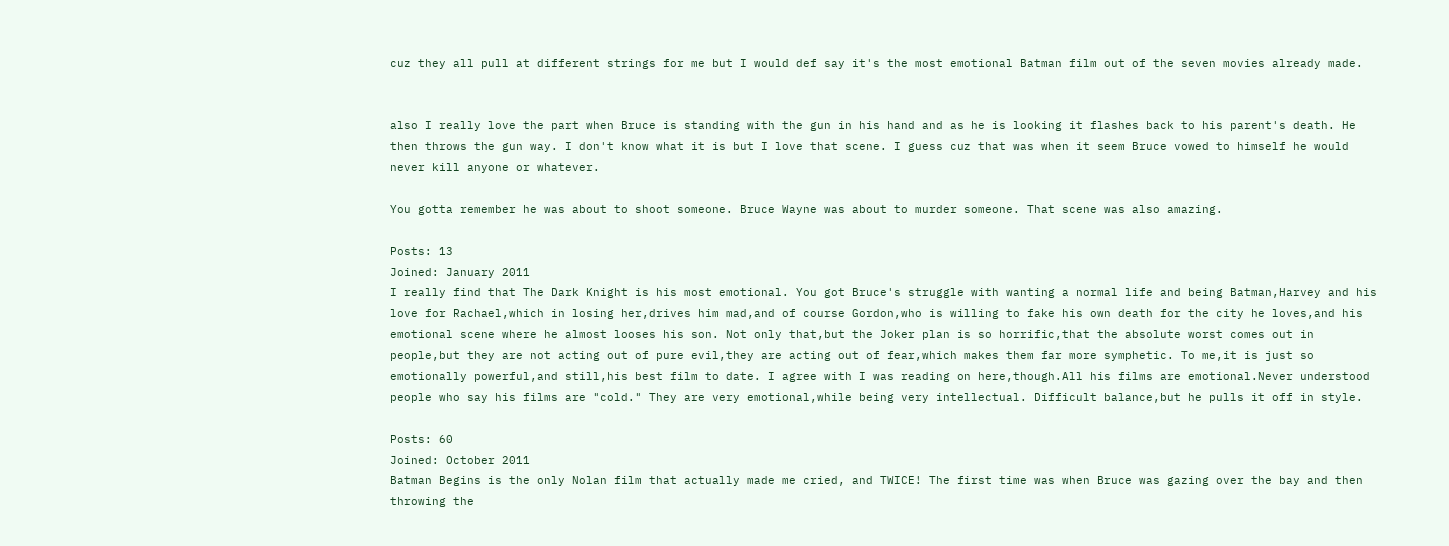cuz they all pull at different strings for me but I would def say it's the most emotional Batman film out of the seven movies already made.


also I really love the part when Bruce is standing with the gun in his hand and as he is looking it flashes back to his parent's death. He then throws the gun way. I don't know what it is but I love that scene. I guess cuz that was when it seem Bruce vowed to himself he would never kill anyone or whatever.

You gotta remember he was about to shoot someone. Bruce Wayne was about to murder someone. That scene was also amazing.

Posts: 13
Joined: January 2011
I really find that The Dark Knight is his most emotional. You got Bruce's struggle with wanting a normal life and being Batman,Harvey and his love for Rachael,which in losing her,drives him mad,and of course Gordon,who is willing to fake his own death for the city he loves,and his emotional scene where he almost looses his son. Not only that,but the Joker plan is so horrific,that the absolute worst comes out in people,but they are not acting out of pure evil,they are acting out of fear,which makes them far more symphetic. To me,it is just so emotionally powerful,and still,his best film to date. I agree with I was reading on here,though.All his films are emotional.Never understood people who say his films are "cold." They are very emotional,while being very intellectual. Difficult balance,but he pulls it off in style.

Posts: 60
Joined: October 2011
Batman Begins is the only Nolan film that actually made me cried, and TWICE! The first time was when Bruce was gazing over the bay and then throwing the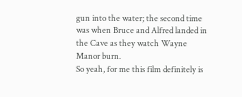gun into the water; the second time was when Bruce and Alfred landed in the Cave as they watch Wayne Manor burn.
So yeah, for me this film definitely is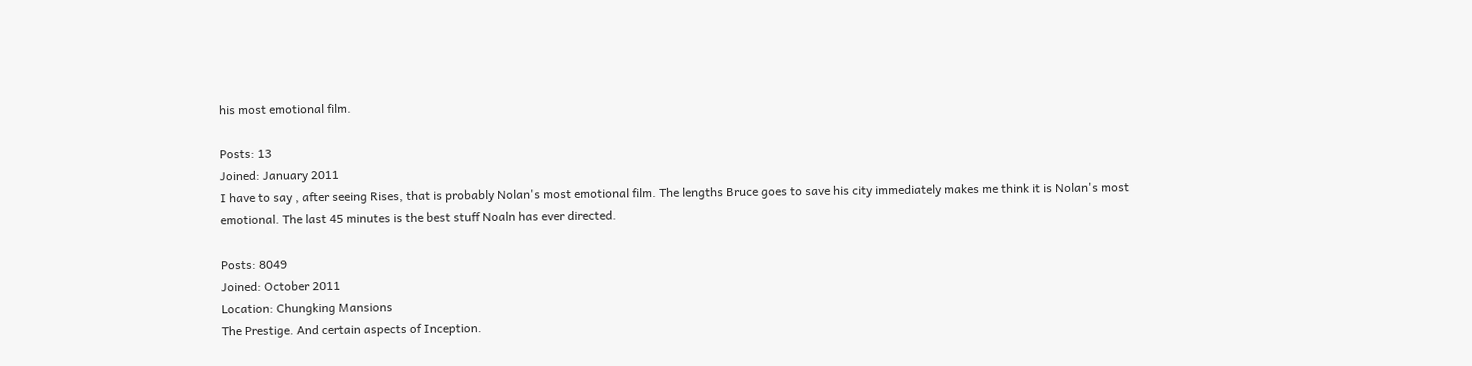his most emotional film.

Posts: 13
Joined: January 2011
I have to say , after seeing Rises, that is probably Nolan's most emotional film. The lengths Bruce goes to save his city immediately makes me think it is Nolan's most emotional. The last 45 minutes is the best stuff Noaln has ever directed.

Posts: 8049
Joined: October 2011
Location: Chungking Mansions
The Prestige. And certain aspects of Inception.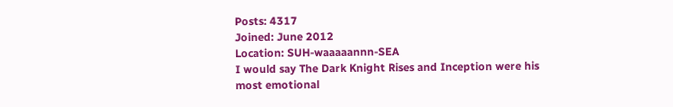Posts: 4317
Joined: June 2012
Location: SUH-waaaaannn-SEA
I would say The Dark Knight Rises and Inception were his most emotional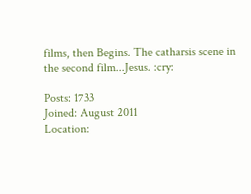films, then Begins. The catharsis scene in the second film...Jesus. :cry:

Posts: 1733
Joined: August 2011
Location: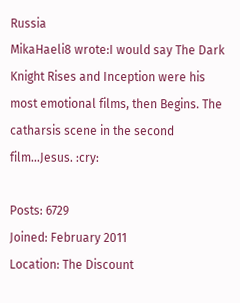Russia
MikaHaeli8 wrote:I would say The Dark Knight Rises and Inception were his most emotional films, then Begins. The catharsis scene in the second film...Jesus. :cry:

Posts: 6729
Joined: February 2011
Location: The Discount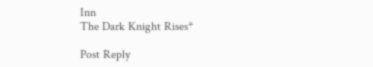Inn
The Dark Knight Rises*

Post Reply